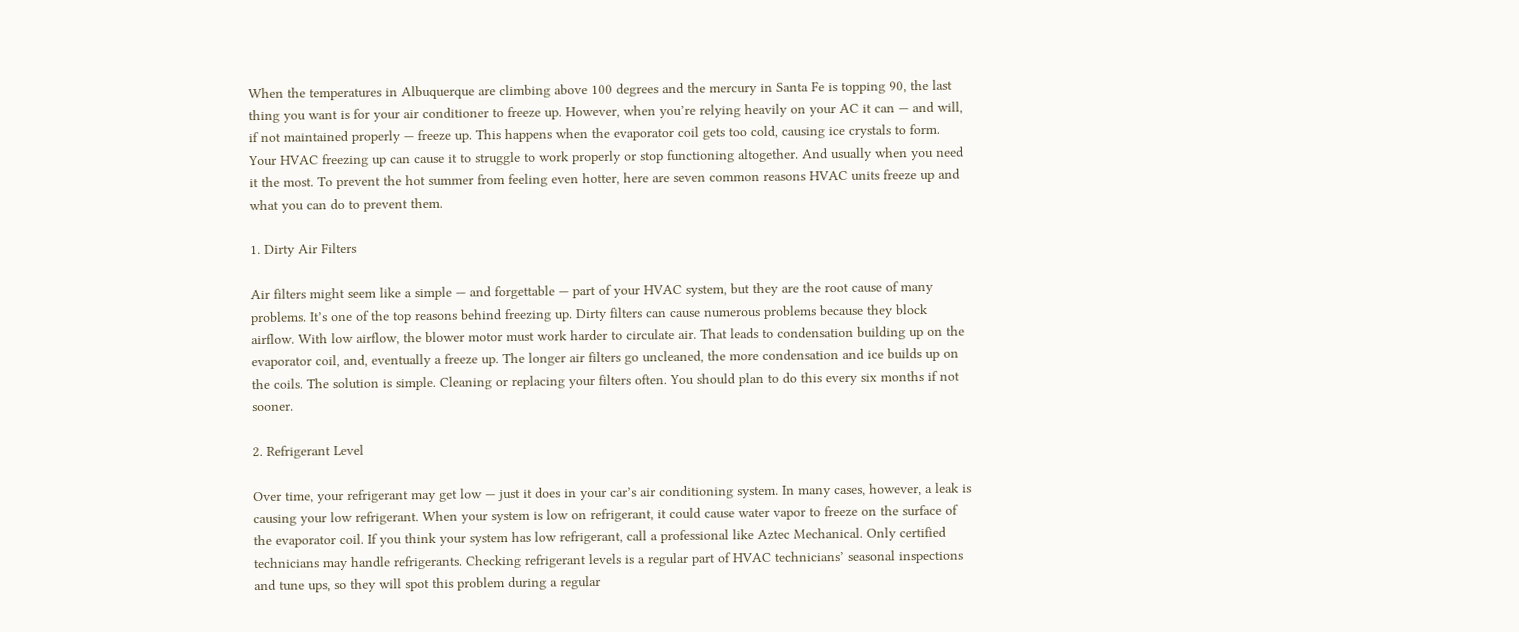When the temperatures in Albuquerque are climbing above 100 degrees and the mercury in Santa Fe is topping 90, the last thing you want is for your air conditioner to freeze up. However, when you’re relying heavily on your AC it can — and will, if not maintained properly — freeze up. This happens when the evaporator coil gets too cold, causing ice crystals to form. Your HVAC freezing up can cause it to struggle to work properly or stop functioning altogether. And usually when you need it the most. To prevent the hot summer from feeling even hotter, here are seven common reasons HVAC units freeze up and what you can do to prevent them.

1. Dirty Air Filters

Air filters might seem like a simple — and forgettable — part of your HVAC system, but they are the root cause of many problems. It’s one of the top reasons behind freezing up. Dirty filters can cause numerous problems because they block airflow. With low airflow, the blower motor must work harder to circulate air. That leads to condensation building up on the evaporator coil, and, eventually a freeze up. The longer air filters go uncleaned, the more condensation and ice builds up on the coils. The solution is simple. Cleaning or replacing your filters often. You should plan to do this every six months if not sooner.

2. Refrigerant Level

Over time, your refrigerant may get low — just it does in your car’s air conditioning system. In many cases, however, a leak is causing your low refrigerant. When your system is low on refrigerant, it could cause water vapor to freeze on the surface of the evaporator coil. If you think your system has low refrigerant, call a professional like Aztec Mechanical. Only certified technicians may handle refrigerants. Checking refrigerant levels is a regular part of HVAC technicians’ seasonal inspections and tune ups, so they will spot this problem during a regular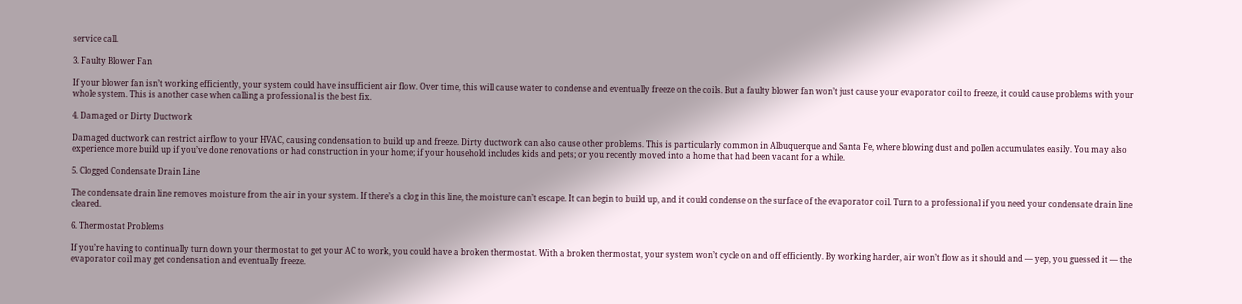service call.

3. Faulty Blower Fan

If your blower fan isn’t working efficiently, your system could have insufficient air flow. Over time, this will cause water to condense and eventually freeze on the coils. But a faulty blower fan won’t just cause your evaporator coil to freeze, it could cause problems with your whole system. This is another case when calling a professional is the best fix.

4. Damaged or Dirty Ductwork

Damaged ductwork can restrict airflow to your HVAC, causing condensation to build up and freeze. Dirty ductwork can also cause other problems. This is particularly common in Albuquerque and Santa Fe, where blowing dust and pollen accumulates easily. You may also experience more build up if you’ve done renovations or had construction in your home; if your household includes kids and pets; or you recently moved into a home that had been vacant for a while.

5. Clogged Condensate Drain Line

The condensate drain line removes moisture from the air in your system. If there’s a clog in this line, the moisture can’t escape. It can begin to build up, and it could condense on the surface of the evaporator coil. Turn to a professional if you need your condensate drain line cleared.

6. Thermostat Problems

If you’re having to continually turn down your thermostat to get your AC to work, you could have a broken thermostat. With a broken thermostat, your system won’t cycle on and off efficiently. By working harder, air won’t flow as it should and — yep, you guessed it — the evaporator coil may get condensation and eventually freeze.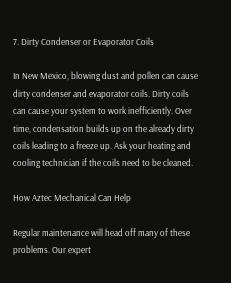7. Dirty Condenser or Evaporator Coils

In New Mexico, blowing dust and pollen can cause dirty condenser and evaporator coils. Dirty coils can cause your system to work inefficiently. Over time, condensation builds up on the already dirty coils leading to a freeze up. Ask your heating and cooling technician if the coils need to be cleaned.

How Aztec Mechanical Can Help

Regular maintenance will head off many of these problems. Our expert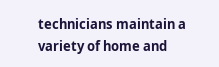technicians maintain a variety of home and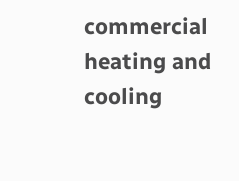commercial heating and cooling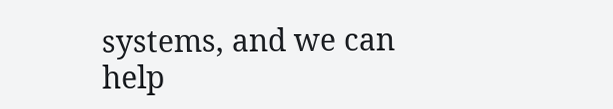systems, and we can help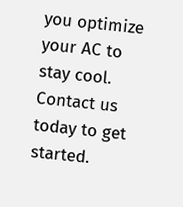you optimize your AC to stay cool. Contact us today to get started.